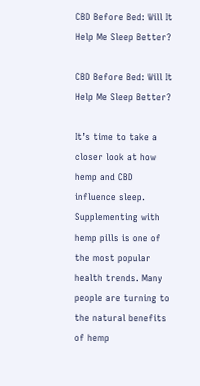CBD Before Bed: Will It Help Me Sleep Better?

CBD Before Bed: Will It Help Me Sleep Better?

It’s time to take a closer look at how hemp and CBD influence sleep. Supplementing with hemp pills is one of the most popular health trends. Many people are turning to the natural benefits of hemp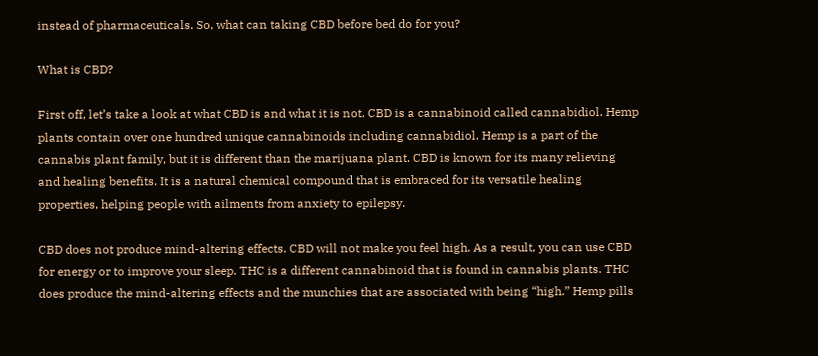instead of pharmaceuticals. So, what can taking CBD before bed do for you?

What is CBD?

First off, let’s take a look at what CBD is and what it is not. CBD is a cannabinoid called cannabidiol. Hemp plants contain over one hundred unique cannabinoids including cannabidiol. Hemp is a part of the cannabis plant family, but it is different than the marijuana plant. CBD is known for its many relieving and healing benefits. It is a natural chemical compound that is embraced for its versatile healing properties, helping people with ailments from anxiety to epilepsy.

CBD does not produce mind-altering effects. CBD will not make you feel high. As a result, you can use CBD for energy or to improve your sleep. THC is a different cannabinoid that is found in cannabis plants. THC does produce the mind-altering effects and the munchies that are associated with being “high.” Hemp pills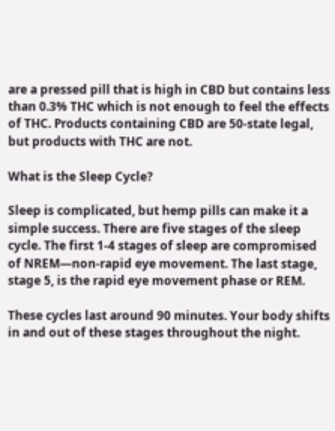are a pressed pill that is high in CBD but contains less than 0.3% THC which is not enough to feel the effects of THC. Products containing CBD are 50-state legal, but products with THC are not.

What is the Sleep Cycle?

Sleep is complicated, but hemp pills can make it a simple success. There are five stages of the sleep cycle. The first 1-4 stages of sleep are compromised of NREM—non-rapid eye movement. The last stage, stage 5, is the rapid eye movement phase or REM.

These cycles last around 90 minutes. Your body shifts in and out of these stages throughout the night.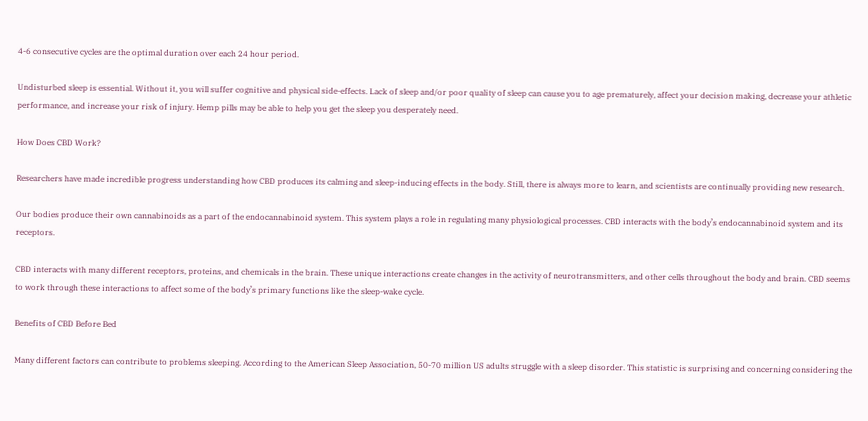4-6 consecutive cycles are the optimal duration over each 24 hour period.

Undisturbed sleep is essential. Without it, you will suffer cognitive and physical side-effects. Lack of sleep and/or poor quality of sleep can cause you to age prematurely, affect your decision making, decrease your athletic performance, and increase your risk of injury. Hemp pills may be able to help you get the sleep you desperately need.

How Does CBD Work?

Researchers have made incredible progress understanding how CBD produces its calming and sleep-inducing effects in the body. Still, there is always more to learn, and scientists are continually providing new research.

Our bodies produce their own cannabinoids as a part of the endocannabinoid system. This system plays a role in regulating many physiological processes. CBD interacts with the body’s endocannabinoid system and its receptors.

CBD interacts with many different receptors, proteins, and chemicals in the brain. These unique interactions create changes in the activity of neurotransmitters, and other cells throughout the body and brain. CBD seems to work through these interactions to affect some of the body’s primary functions like the sleep-wake cycle.

Benefits of CBD Before Bed

Many different factors can contribute to problems sleeping. According to the American Sleep Association, 50-70 million US adults struggle with a sleep disorder. This statistic is surprising and concerning considering the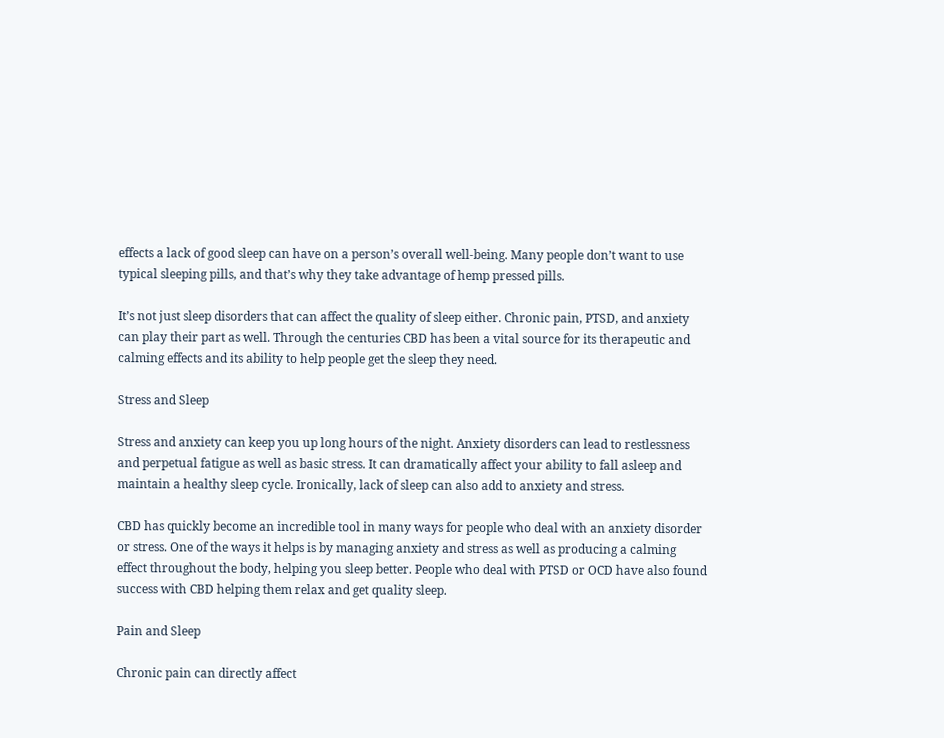effects a lack of good sleep can have on a person’s overall well-being. Many people don’t want to use typical sleeping pills, and that’s why they take advantage of hemp pressed pills.

It’s not just sleep disorders that can affect the quality of sleep either. Chronic pain, PTSD, and anxiety can play their part as well. Through the centuries CBD has been a vital source for its therapeutic and calming effects and its ability to help people get the sleep they need.

Stress and Sleep

Stress and anxiety can keep you up long hours of the night. Anxiety disorders can lead to restlessness and perpetual fatigue as well as basic stress. It can dramatically affect your ability to fall asleep and maintain a healthy sleep cycle. Ironically, lack of sleep can also add to anxiety and stress.

CBD has quickly become an incredible tool in many ways for people who deal with an anxiety disorder or stress. One of the ways it helps is by managing anxiety and stress as well as producing a calming effect throughout the body, helping you sleep better. People who deal with PTSD or OCD have also found success with CBD helping them relax and get quality sleep.

Pain and Sleep

Chronic pain can directly affect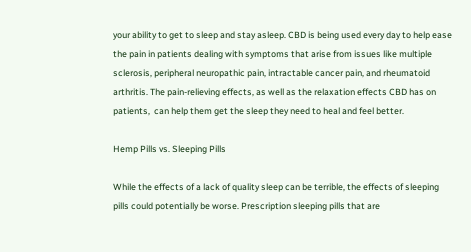your ability to get to sleep and stay asleep. CBD is being used every day to help ease the pain in patients dealing with symptoms that arise from issues like multiple sclerosis, peripheral neuropathic pain, intractable cancer pain, and rheumatoid arthritis. The pain-relieving effects, as well as the relaxation effects CBD has on patients,  can help them get the sleep they need to heal and feel better.

Hemp Pills vs. Sleeping Pills

While the effects of a lack of quality sleep can be terrible, the effects of sleeping pills could potentially be worse. Prescription sleeping pills that are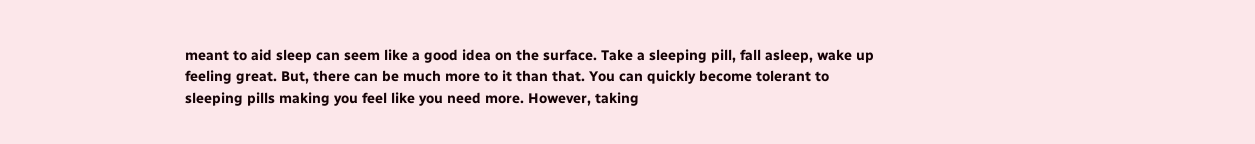meant to aid sleep can seem like a good idea on the surface. Take a sleeping pill, fall asleep, wake up feeling great. But, there can be much more to it than that. You can quickly become tolerant to sleeping pills making you feel like you need more. However, taking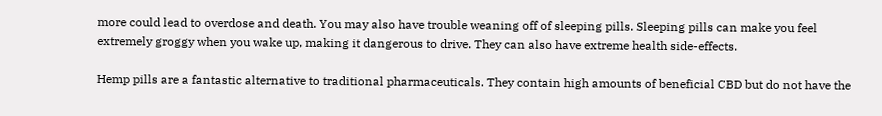more could lead to overdose and death. You may also have trouble weaning off of sleeping pills. Sleeping pills can make you feel extremely groggy when you wake up, making it dangerous to drive. They can also have extreme health side-effects.

Hemp pills are a fantastic alternative to traditional pharmaceuticals. They contain high amounts of beneficial CBD but do not have the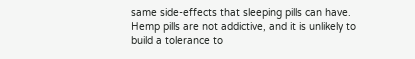same side-effects that sleeping pills can have. Hemp pills are not addictive, and it is unlikely to build a tolerance to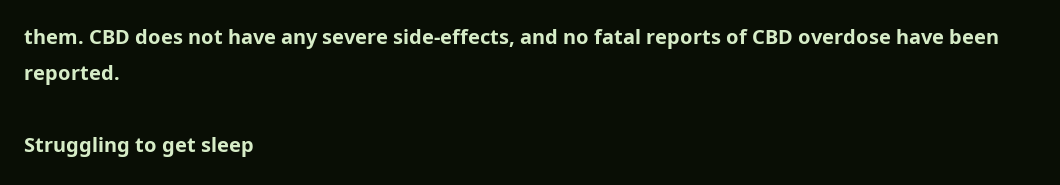them. CBD does not have any severe side-effects, and no fatal reports of CBD overdose have been reported.

Struggling to get sleep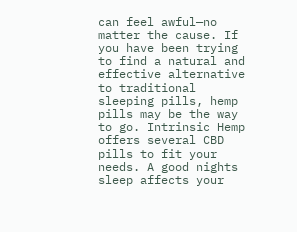can feel awful—no matter the cause. If you have been trying to find a natural and effective alternative to traditional sleeping pills, hemp pills may be the way to go. Intrinsic Hemp offers several CBD pills to fit your needs. A good nights sleep affects your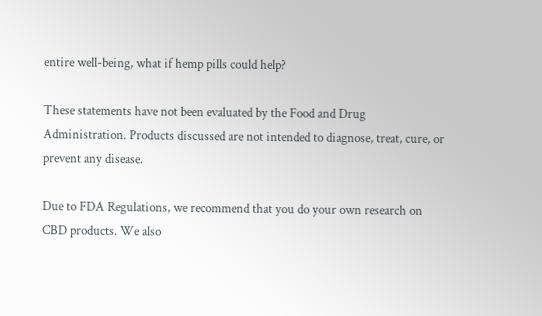entire well-being, what if hemp pills could help?

These statements have not been evaluated by the Food and Drug Administration. Products discussed are not intended to diagnose, treat, cure, or prevent any disease.

Due to FDA Regulations, we recommend that you do your own research on CBD products. We also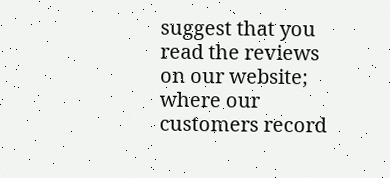suggest that you read the reviews on our website; where our customers record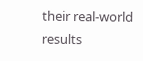their real-world results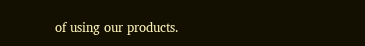of using our products.